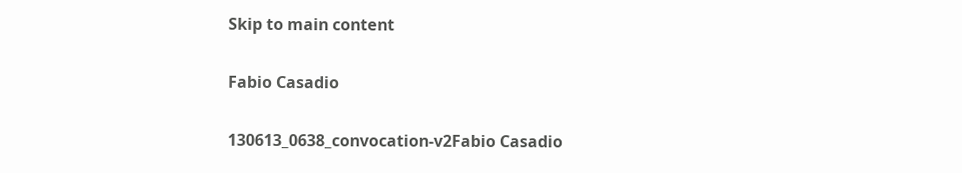Skip to main content

Fabio Casadio

130613_0638_convocation-v2Fabio Casadio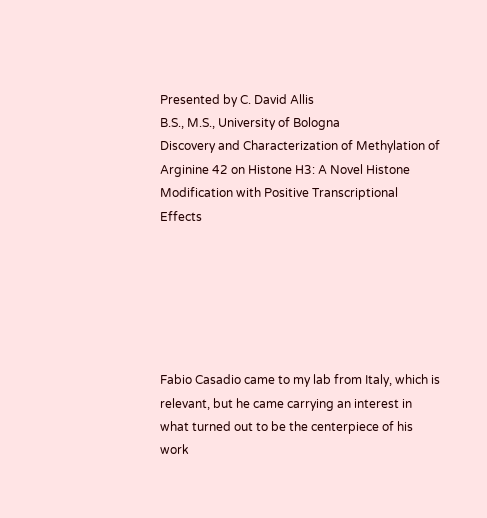Presented by C. David Allis
B.S., M.S., University of Bologna
Discovery and Characterization of Methylation of Arginine 42 on Histone H3: A Novel Histone  Modification with Positive Transcriptional Effects






Fabio Casadio came to my lab from Italy, which is relevant, but he came carrying an interest in what turned out to be the centerpiece of his work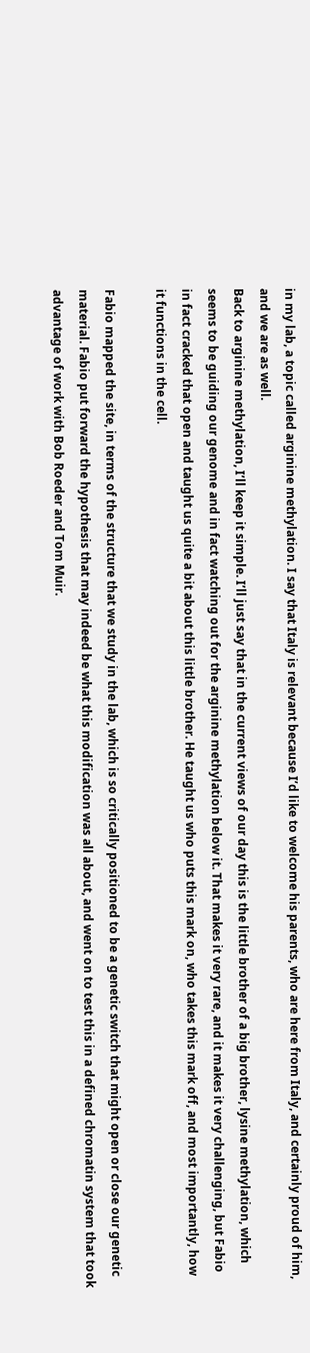in my lab, a topic called arginine methylation. I say that Italy is relevant because I’d like to welcome his parents, who are here from Italy, and certainly proud of him, and we are as well.
Back to arginine methylation, I’ll keep it simple. I’ll just say that in the current views of our day this is the little brother of a big brother, lysine methylation, which seems to be guiding our genome and in fact watching out for the arginine methylation below it. That makes it very rare, and it makes it very challenging, but Fabio in fact cracked that open and taught us quite a bit about this little brother. He taught us who puts this mark on, who takes this mark off, and most importantly, how it functions in the cell.

Fabio mapped the site, in terms of the structure that we study in the lab, which is so critically positioned to be a genetic switch that might open or close our genetic material. Fabio put forward the hypothesis that may indeed be what this modification was all about, and went on to test this in a defined chromatin system that took advantage of work with Bob Roeder and Tom Muir.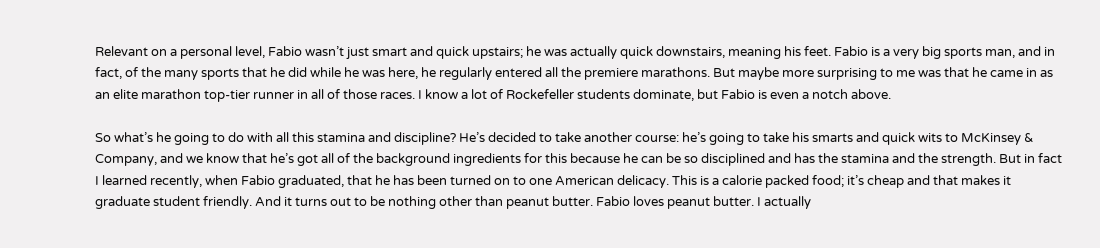Relevant on a personal level, Fabio wasn’t just smart and quick upstairs; he was actually quick downstairs, meaning his feet. Fabio is a very big sports man, and in fact, of the many sports that he did while he was here, he regularly entered all the premiere marathons. But maybe more surprising to me was that he came in as an elite marathon top-tier runner in all of those races. I know a lot of Rockefeller students dominate, but Fabio is even a notch above.

So what’s he going to do with all this stamina and discipline? He’s decided to take another course: he’s going to take his smarts and quick wits to McKinsey & Company, and we know that he’s got all of the background ingredients for this because he can be so disciplined and has the stamina and the strength. But in fact I learned recently, when Fabio graduated, that he has been turned on to one American delicacy. This is a calorie packed food; it’s cheap and that makes it graduate student friendly. And it turns out to be nothing other than peanut butter. Fabio loves peanut butter. I actually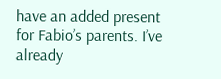have an added present for Fabio’s parents. I’ve already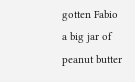gotten Fabio a big jar of peanut butter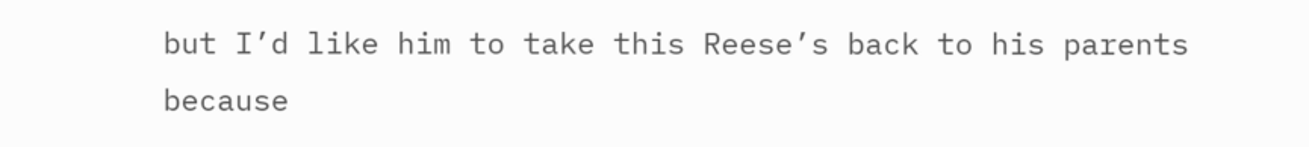but I’d like him to take this Reese’s back to his parents because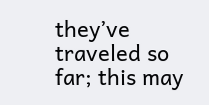they’ve traveled so far; this may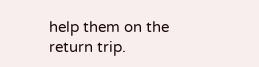help them on the return trip.